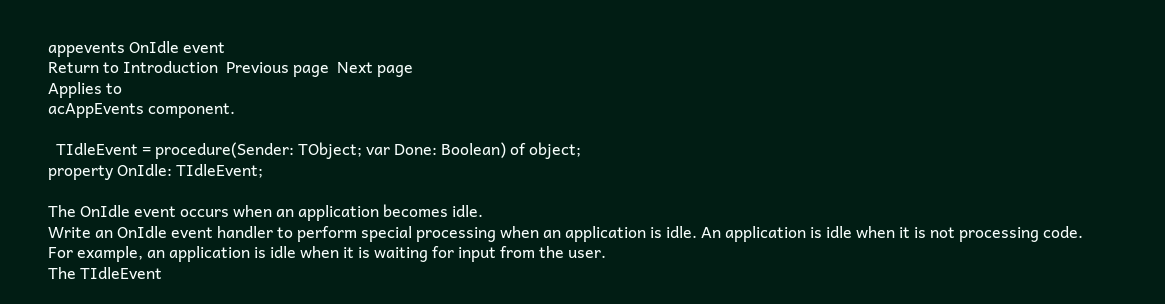appevents OnIdle event
Return to Introduction  Previous page  Next page
Applies to
acAppEvents component.

  TIdleEvent = procedure(Sender: TObject; var Done: Boolean) of object;
property OnIdle: TIdleEvent;

The OnIdle event occurs when an application becomes idle.
Write an OnIdle event handler to perform special processing when an application is idle. An application is idle when it is not processing code. For example, an application is idle when it is waiting for input from the user.
The TIdleEvent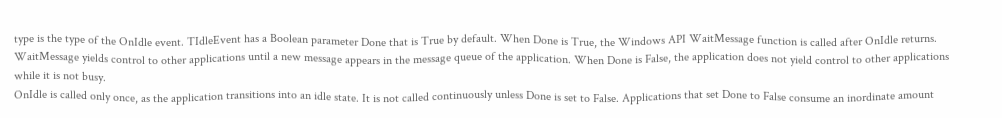type is the type of the OnIdle event. TIdleEvent has a Boolean parameter Done that is True by default. When Done is True, the Windows API WaitMessage function is called after OnIdle returns. WaitMessage yields control to other applications until a new message appears in the message queue of the application. When Done is False, the application does not yield control to other applications while it is not busy.
OnIdle is called only once, as the application transitions into an idle state. It is not called continuously unless Done is set to False. Applications that set Done to False consume an inordinate amount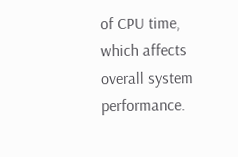of CPU time, which affects overall system performance.